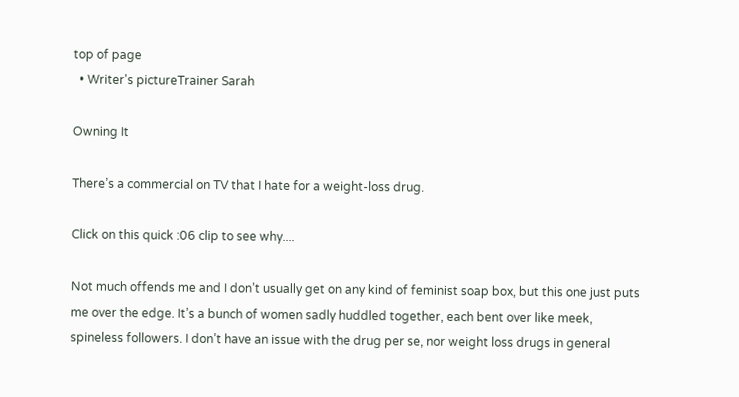top of page
  • Writer's pictureTrainer Sarah

Owning It

There’s a commercial on TV that I hate for a weight-loss drug.

Click on this quick :06 clip to see why....

Not much offends me and I don’t usually get on any kind of feminist soap box, but this one just puts me over the edge. It’s a bunch of women sadly huddled together, each bent over like meek, spineless followers. I don’t have an issue with the drug per se, nor weight loss drugs in general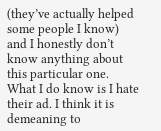(they’ve actually helped some people I know) and I honestly don’t know anything about this particular one. What I do know is I hate their ad. I think it is demeaning to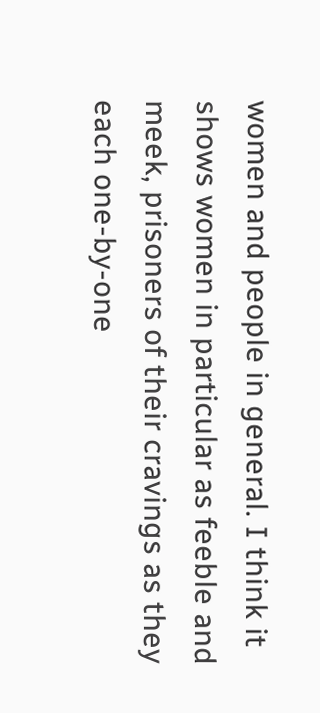women and people in general. I think it shows women in particular as feeble and meek, prisoners of their cravings as they each one-by-one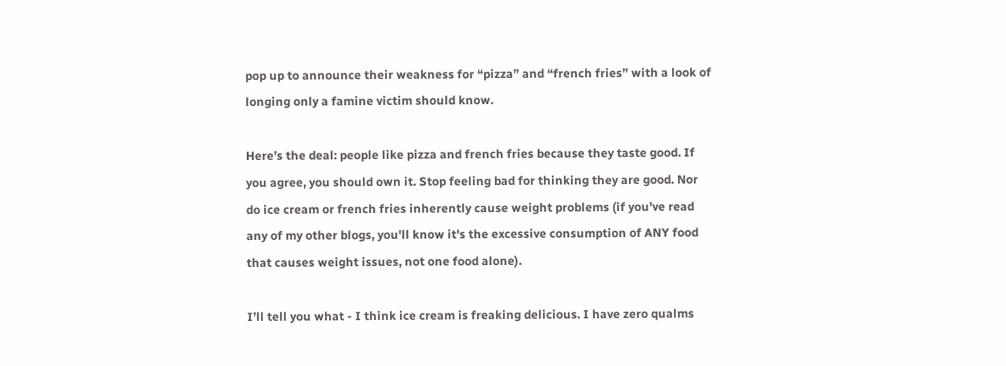pop up to announce their weakness for “pizza” and “french fries” with a look of longing only a famine victim should know.

Here’s the deal: people like pizza and french fries because they taste good. If you agree, you should own it. Stop feeling bad for thinking they are good. Nor do ice cream or french fries inherently cause weight problems (if you've read any of my other blogs, you'll know it's the excessive consumption of ANY food that causes weight issues, not one food alone).

I’ll tell you what - I think ice cream is freaking delicious. I have zero qualms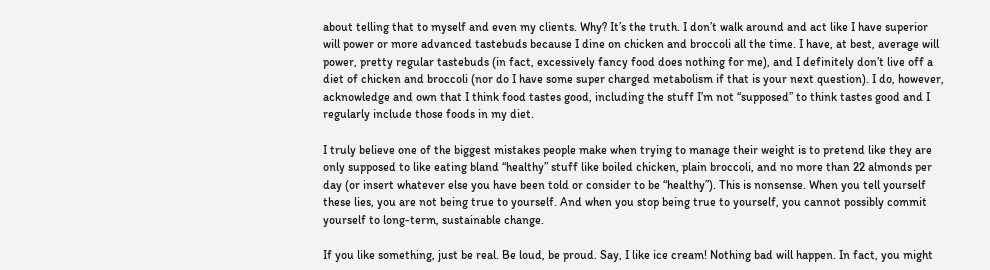about telling that to myself and even my clients. Why? It’s the truth. I don’t walk around and act like I have superior will power or more advanced tastebuds because I dine on chicken and broccoli all the time. I have, at best, average will power, pretty regular tastebuds (in fact, excessively fancy food does nothing for me), and I definitely don’t live off a diet of chicken and broccoli (nor do I have some super charged metabolism if that is your next question). I do, however, acknowledge and own that I think food tastes good, including the stuff I’m not “supposed” to think tastes good and I regularly include those foods in my diet.

I truly believe one of the biggest mistakes people make when trying to manage their weight is to pretend like they are only supposed to like eating bland “healthy” stuff like boiled chicken, plain broccoli, and no more than 22 almonds per day (or insert whatever else you have been told or consider to be “healthy”). This is nonsense. When you tell yourself these lies, you are not being true to yourself. And when you stop being true to yourself, you cannot possibly commit yourself to long-term, sustainable change.

If you like something, just be real. Be loud, be proud. Say, I like ice cream! Nothing bad will happen. In fact, you might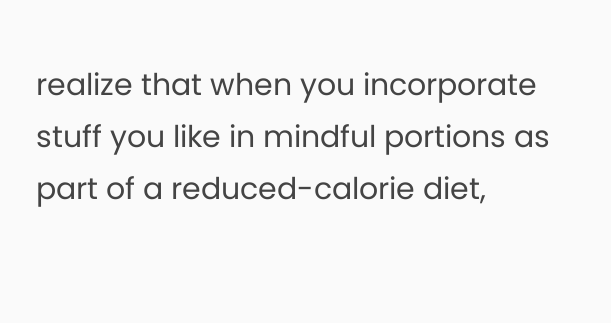realize that when you incorporate stuff you like in mindful portions as part of a reduced-calorie diet,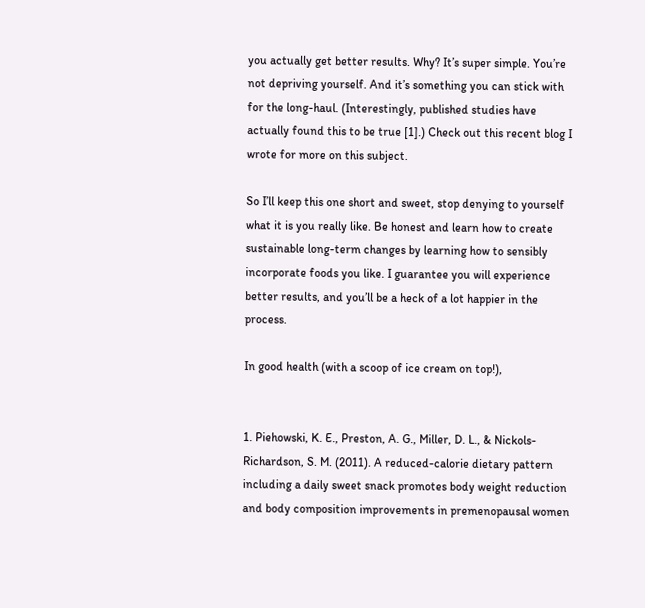you actually get better results. Why? It’s super simple. You’re not depriving yourself. And it’s something you can stick with for the long-haul. (Interestingly, published studies have actually found this to be true [1].) Check out this recent blog I wrote for more on this subject.

So I’ll keep this one short and sweet, stop denying to yourself what it is you really like. Be honest and learn how to create sustainable long-term changes by learning how to sensibly incorporate foods you like. I guarantee you will experience better results, and you’ll be a heck of a lot happier in the process.

In good health (with a scoop of ice cream on top!),


1. Piehowski, K. E., Preston, A. G., Miller, D. L., & Nickols-Richardson, S. M. (2011). A reduced-calorie dietary pattern including a daily sweet snack promotes body weight reduction and body composition improvements in premenopausal women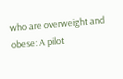who are overweight and obese: A pilot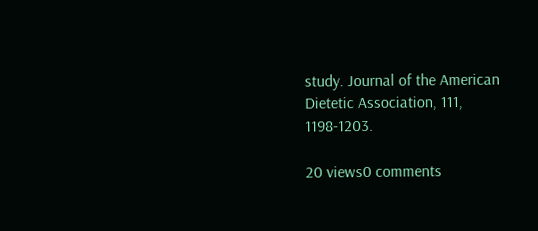study. Journal of the American Dietetic Association, 111, 1198-1203.

20 views0 comments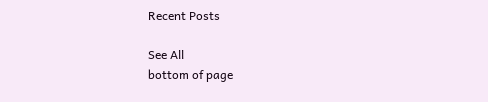Recent Posts

See All
bottom of page